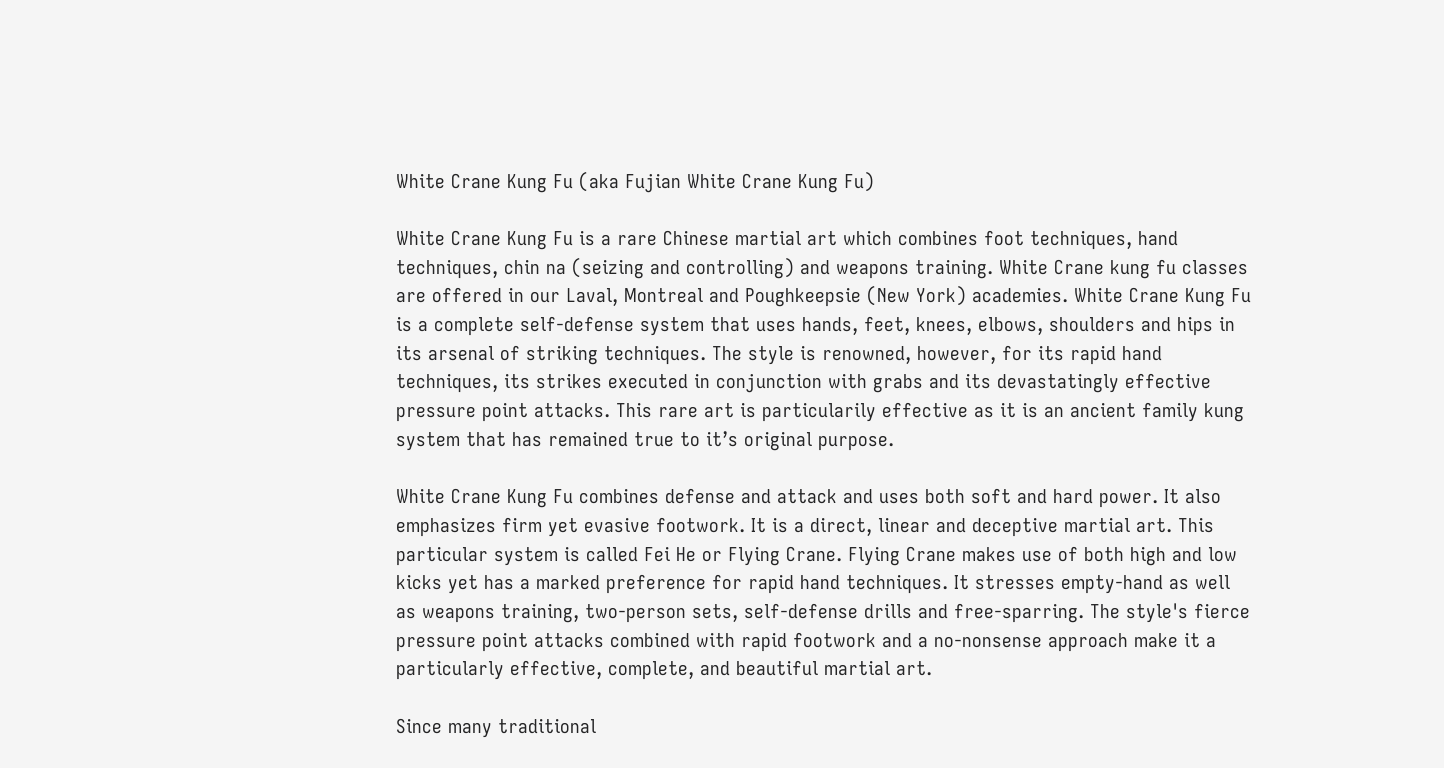White Crane Kung Fu (aka Fujian White Crane Kung Fu)

White Crane Kung Fu is a rare Chinese martial art which combines foot techniques, hand techniques, chin na (seizing and controlling) and weapons training. White Crane kung fu classes are offered in our Laval, Montreal and Poughkeepsie (New York) academies. White Crane Kung Fu is a complete self-defense system that uses hands, feet, knees, elbows, shoulders and hips in its arsenal of striking techniques. The style is renowned, however, for its rapid hand techniques, its strikes executed in conjunction with grabs and its devastatingly effective pressure point attacks. This rare art is particularily effective as it is an ancient family kung system that has remained true to it’s original purpose.

White Crane Kung Fu combines defense and attack and uses both soft and hard power. It also emphasizes firm yet evasive footwork. It is a direct, linear and deceptive martial art. This particular system is called Fei He or Flying Crane. Flying Crane makes use of both high and low kicks yet has a marked preference for rapid hand techniques. It stresses empty-hand as well as weapons training, two-person sets, self-defense drills and free-sparring. The style's fierce pressure point attacks combined with rapid footwork and a no-nonsense approach make it a particularly effective, complete, and beautiful martial art.

Since many traditional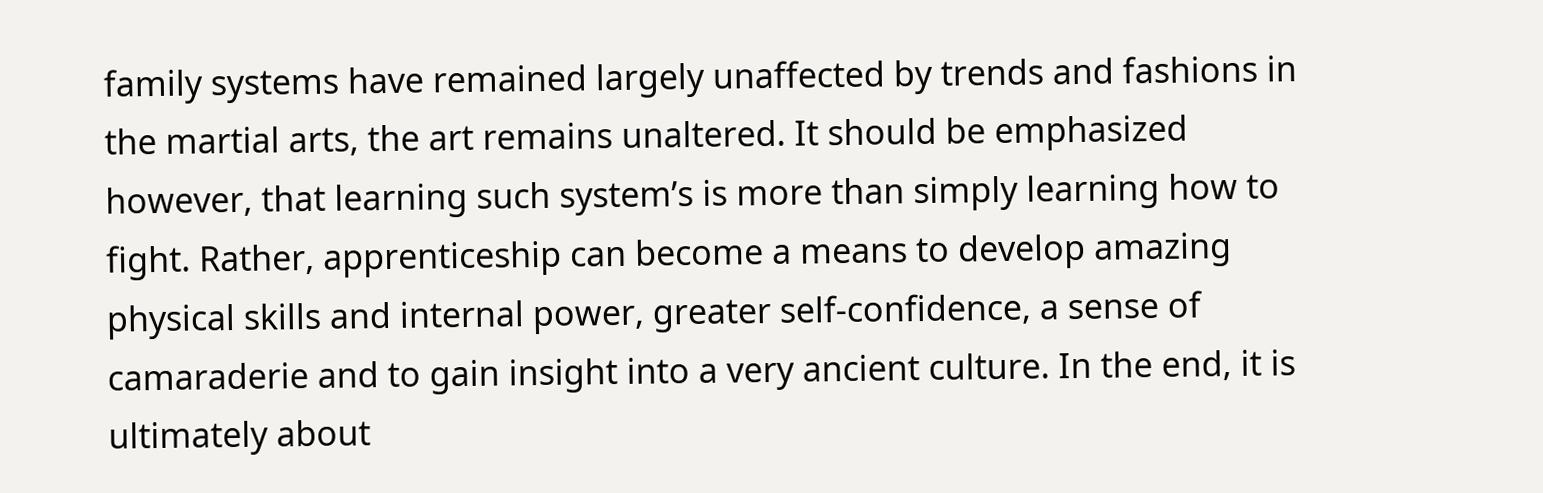family systems have remained largely unaffected by trends and fashions in the martial arts, the art remains unaltered. It should be emphasized however, that learning such system’s is more than simply learning how to fight. Rather, apprenticeship can become a means to develop amazing physical skills and internal power, greater self-confidence, a sense of camaraderie and to gain insight into a very ancient culture. In the end, it is ultimately about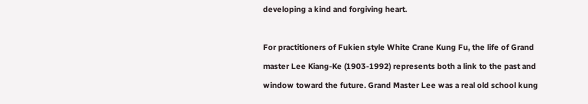developing a kind and forgiving heart.

For practitioners of Fukien style White Crane Kung Fu, the life of Grand master Lee Kiang-Ke (1903-1992) represents both a link to the past and window toward the future. Grand Master Lee was a real old school kung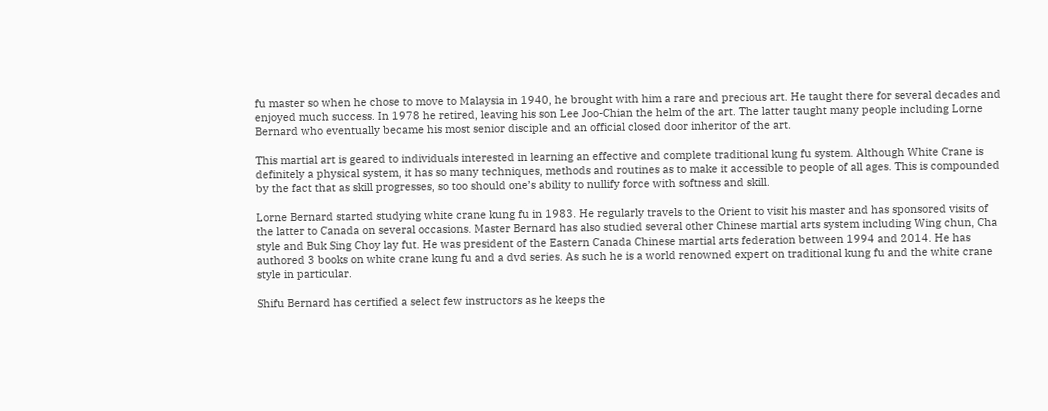fu master so when he chose to move to Malaysia in 1940, he brought with him a rare and precious art. He taught there for several decades and enjoyed much success. In 1978 he retired, leaving his son Lee Joo-Chian the helm of the art. The latter taught many people including Lorne Bernard who eventually became his most senior disciple and an official closed door inheritor of the art.

This martial art is geared to individuals interested in learning an effective and complete traditional kung fu system. Although White Crane is definitely a physical system, it has so many techniques, methods and routines as to make it accessible to people of all ages. This is compounded by the fact that as skill progresses, so too should one’s ability to nullify force with softness and skill.

Lorne Bernard started studying white crane kung fu in 1983. He regularly travels to the Orient to visit his master and has sponsored visits of the latter to Canada on several occasions. Master Bernard has also studied several other Chinese martial arts system including Wing chun, Cha style and Buk Sing Choy lay fut. He was president of the Eastern Canada Chinese martial arts federation between 1994 and 2014. He has authored 3 books on white crane kung fu and a dvd series. As such he is a world renowned expert on traditional kung fu and the white crane style in particular.

Shifu Bernard has certified a select few instructors as he keeps the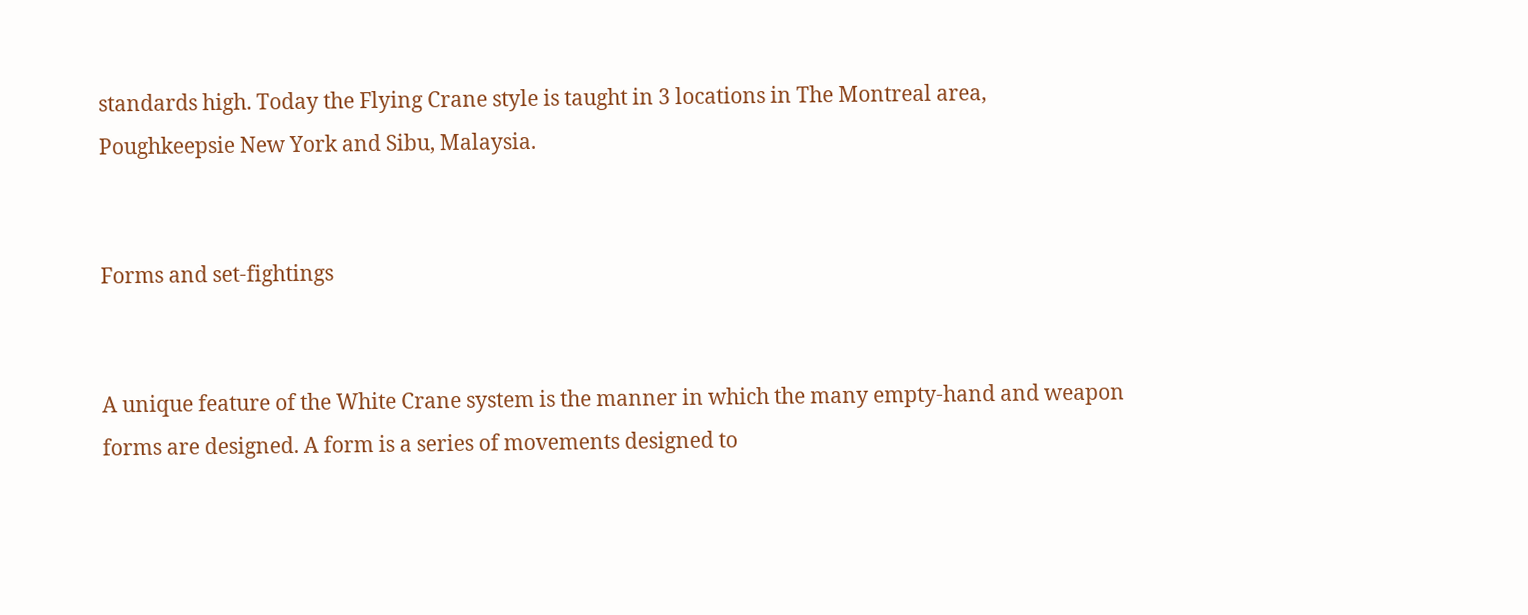standards high. Today the Flying Crane style is taught in 3 locations in The Montreal area, Poughkeepsie New York and Sibu, Malaysia.


Forms and set-fightings


A unique feature of the White Crane system is the manner in which the many empty-hand and weapon forms are designed. A form is a series of movements designed to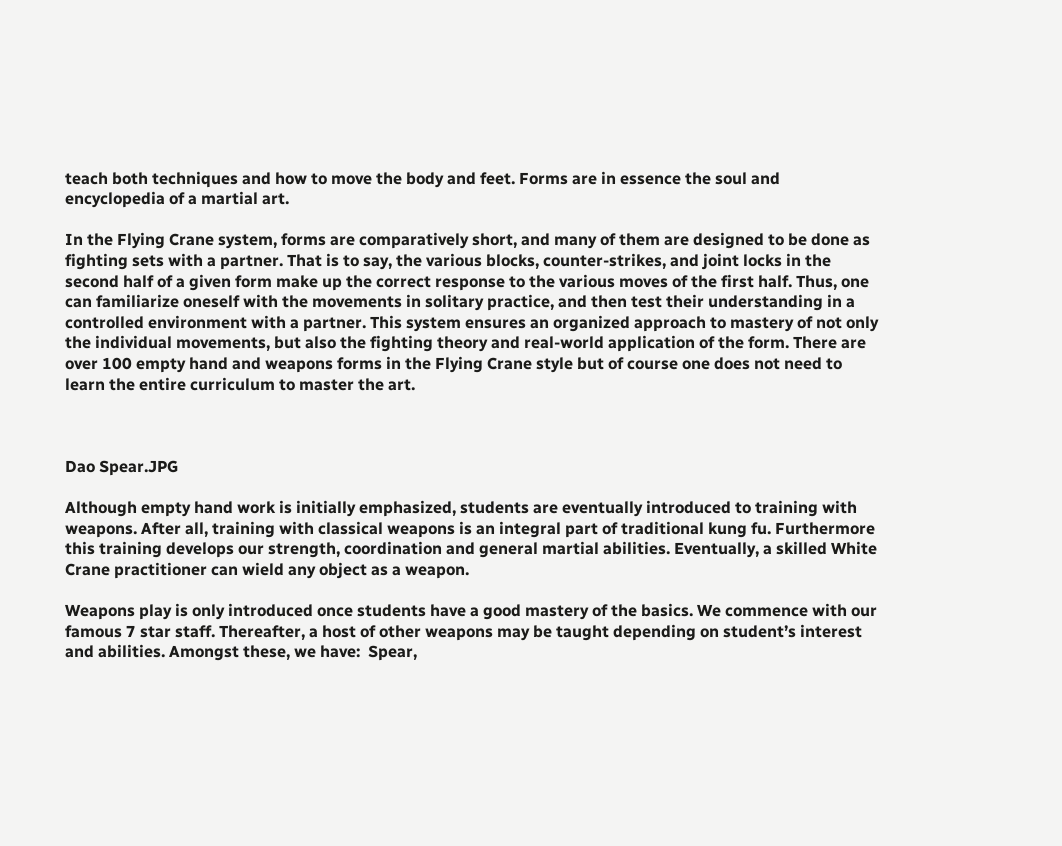teach both techniques and how to move the body and feet. Forms are in essence the soul and encyclopedia of a martial art.

In the Flying Crane system, forms are comparatively short, and many of them are designed to be done as fighting sets with a partner. That is to say, the various blocks, counter-strikes, and joint locks in the second half of a given form make up the correct response to the various moves of the first half. Thus, one can familiarize oneself with the movements in solitary practice, and then test their understanding in a controlled environment with a partner. This system ensures an organized approach to mastery of not only the individual movements, but also the fighting theory and real-world application of the form. There are over 100 empty hand and weapons forms in the Flying Crane style but of course one does not need to learn the entire curriculum to master the art.



Dao Spear.JPG

Although empty hand work is initially emphasized, students are eventually introduced to training with weapons. After all, training with classical weapons is an integral part of traditional kung fu. Furthermore this training develops our strength, coordination and general martial abilities. Eventually, a skilled White Crane practitioner can wield any object as a weapon.

Weapons play is only introduced once students have a good mastery of the basics. We commence with our famous 7 star staff. Thereafter, a host of other weapons may be taught depending on student’s interest and abilities. Amongst these, we have:  Spear,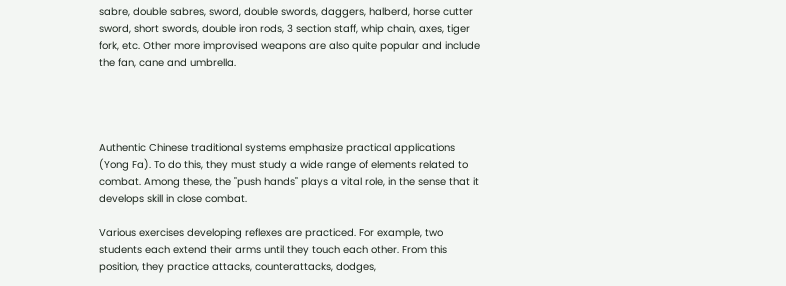sabre, double sabres, sword, double swords, daggers, halberd, horse cutter sword, short swords, double iron rods, 3 section staff, whip chain, axes, tiger fork, etc. Other more improvised weapons are also quite popular and include the fan, cane and umbrella.




Authentic Chinese traditional systems emphasize practical applications (Yong Fa). To do this, they must study a wide range of elements related to combat. Among these, the "push hands" plays a vital role, in the sense that it develops skill in close combat.

Various exercises developing reflexes are practiced. For example, two students each extend their arms until they touch each other. From this position, they practice attacks, counterattacks, dodges,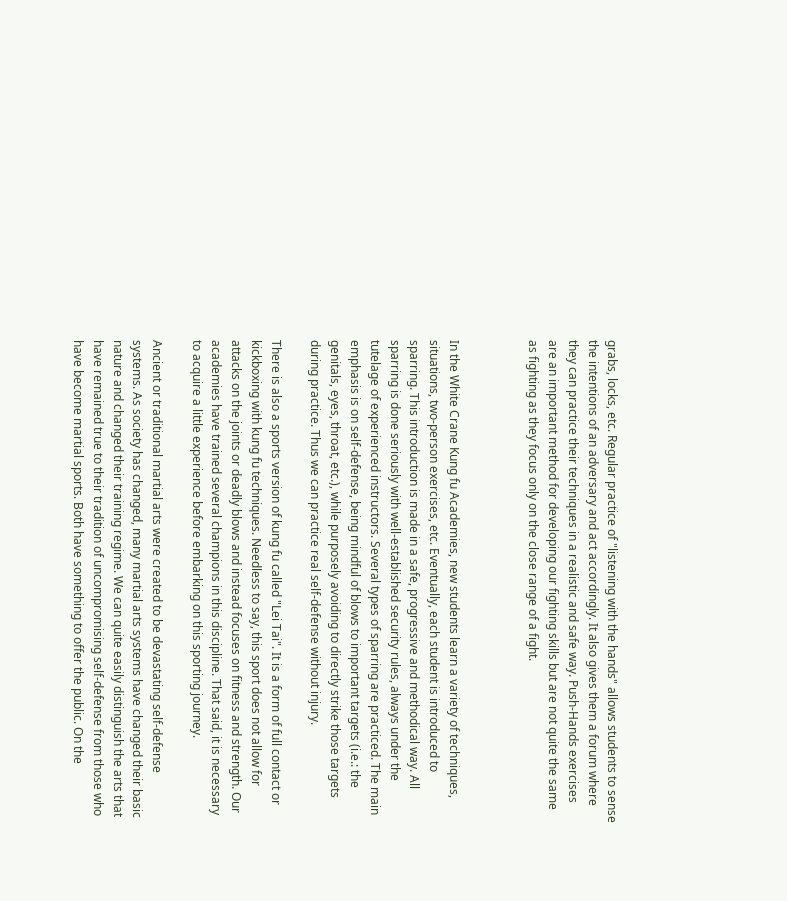grabs, locks, etc. Regular practice of "listening with the hands" allows students to sense the intentions of an adversary and act accordingly. It also gives them a forum where they can practice their techniques in a realistic and safe way. Push-Hands exercises are an important method for developing our fighting skills but are not quite the same as fighting as they focus only on the close range of a fight.



In the White Crane Kung fu Academies, new students learn a variety of techniques, situations, two-person exercises, etc. Eventually, each student is introduced to sparring. This introduction is made in a safe, progressive and methodical way. All sparring is done seriously with well-established security rules, always under the tutelage of experienced instructors. Several types of sparring are practiced. The main emphasis is on self-defense, being mindful of blows to important targets (i.e.: the genitals, eyes, throat, etc.), while purposely avoiding to directly strike those targets during practice. Thus we can practice real self-defense without injury.

There is also a sports version of kung fu called "Lei Tai". It is a form of full contact or kickboxing with kung fu techniques. Needless to say, this sport does not allow for attacks on the joints or deadly blows and instead focuses on fitness and strength. Our academies have trained several champions in this discipline. That said, it is necessary to acquire a little experience before embarking on this sporting journey.

Ancient or traditional martial arts were created to be devastating self-defense systems. As society has changed, many martial arts systems have changed their basic nature and changed their training regime. We can quite easily distinguish the arts that have remained true to their tradition of uncompromising self-defense from those who have become martial sports. Both have something to offer the public. On the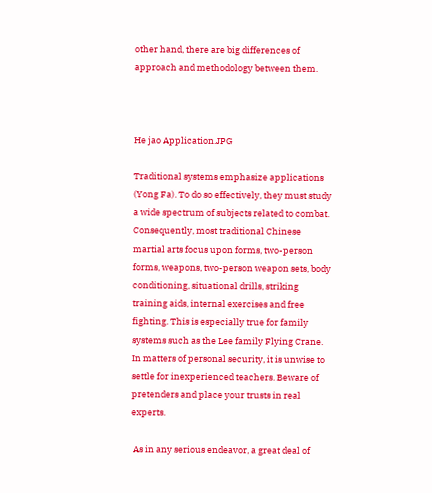other hand, there are big differences of approach and methodology between them.



He jao Application.JPG

Traditional systems emphasize applications (Yong Fa). To do so effectively, they must study a wide spectrum of subjects related to combat. Consequently, most traditional Chinese martial arts focus upon forms, two-person forms, weapons, two-person weapon sets, body conditioning, situational drills, striking training aids, internal exercises and free fighting. This is especially true for family systems such as the Lee family Flying Crane. In matters of personal security, it is unwise to settle for inexperienced teachers. Beware of pretenders and place your trusts in real experts.

 As in any serious endeavor, a great deal of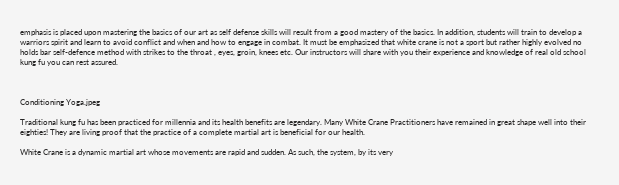emphasis is placed upon mastering the basics of our art as self defense skills will result from a good mastery of the basics. In addition, students will train to develop a warriors spirit and learn to avoid conflict and when and how to engage in combat. It must be emphasized that white crane is not a sport but rather highly evolved no holds bar self-defence method with strikes to the throat , eyes, groin, knees etc. Our instructors will share with you their experience and knowledge of real old school kung fu you can rest assured.



Conditioning Yoga.jpeg

Traditional kung fu has been practiced for millennia and its health benefits are legendary. Many White Crane Practitioners have remained in great shape well into their eighties! They are living proof that the practice of a complete martial art is beneficial for our health.

White Crane is a dynamic martial art whose movements are rapid and sudden. As such, the system, by its very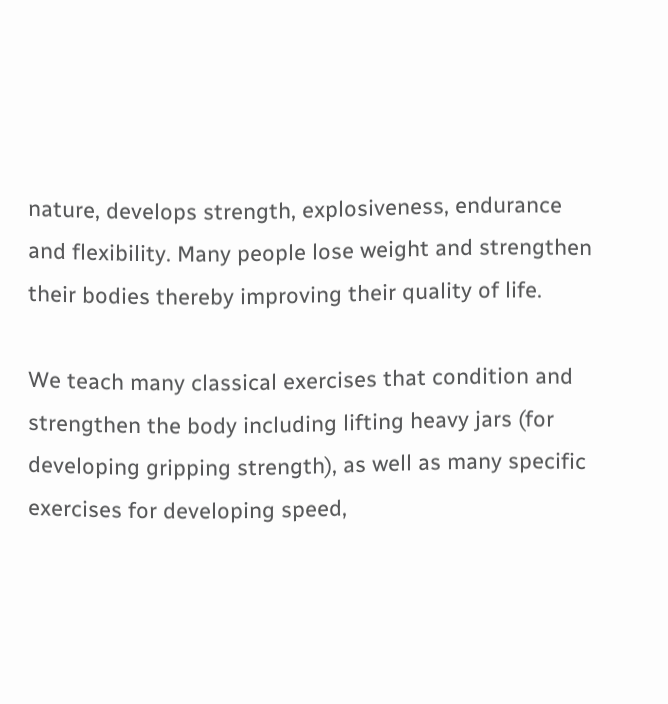nature, develops strength, explosiveness, endurance and flexibility. Many people lose weight and strengthen their bodies thereby improving their quality of life.

We teach many classical exercises that condition and strengthen the body including lifting heavy jars (for developing gripping strength), as well as many specific exercises for developing speed,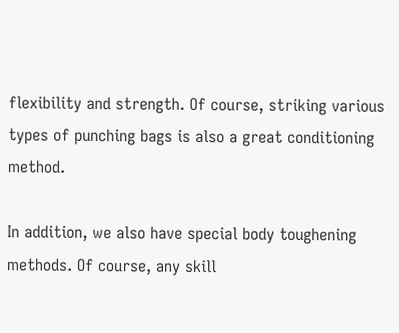flexibility and strength. Of course, striking various types of punching bags is also a great conditioning method.

In addition, we also have special body toughening methods. Of course, any skill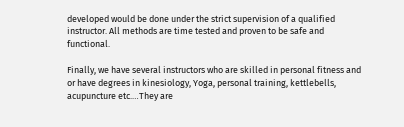developed would be done under the strict supervision of a qualified instructor. All methods are time tested and proven to be safe and functional.

Finally, we have several instructors who are skilled in personal fitness and or have degrees in kinesiology, Yoga, personal training, kettlebells, acupuncture etc.…They are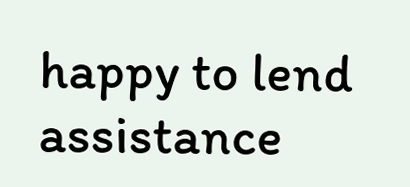happy to lend assistance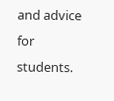and advice for students.